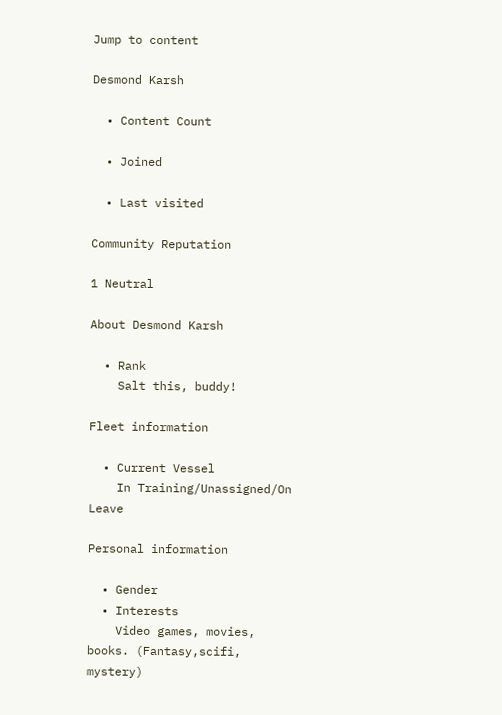Jump to content

Desmond Karsh

  • Content Count

  • Joined

  • Last visited

Community Reputation

1 Neutral

About Desmond Karsh

  • Rank
    Salt this, buddy!

Fleet information

  • Current Vessel
    In Training/Unassigned/On Leave

Personal information

  • Gender
  • Interests
    Video games, movies, books. (Fantasy,scifi, mystery)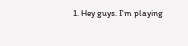1. Hey guys. I'm playing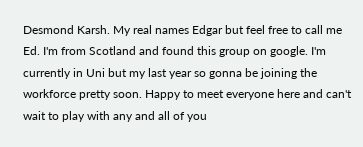Desmond Karsh. My real names Edgar but feel free to call me Ed. I'm from Scotland and found this group on google. I'm currently in Uni but my last year so gonna be joining the workforce pretty soon. Happy to meet everyone here and can't wait to play with any and all of you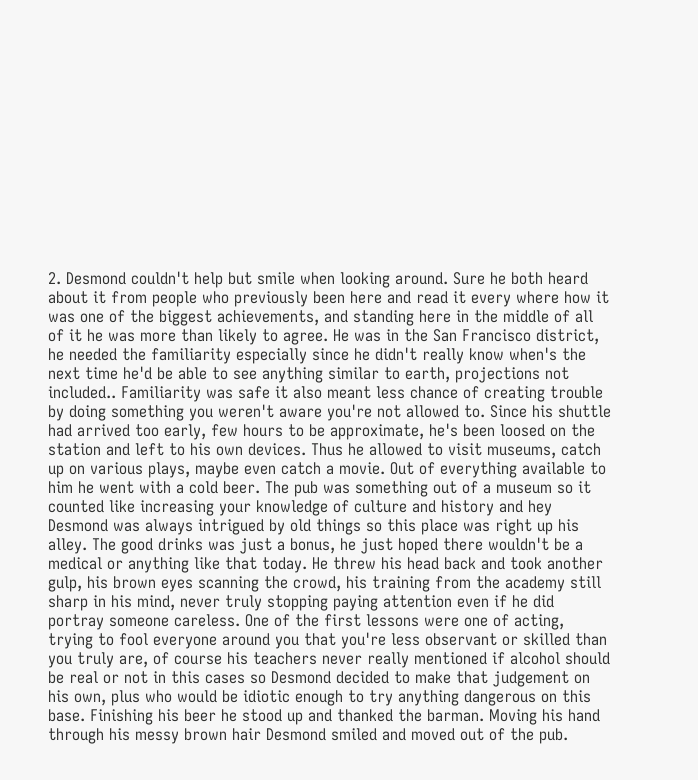2. Desmond couldn't help but smile when looking around. Sure he both heard about it from people who previously been here and read it every where how it was one of the biggest achievements, and standing here in the middle of all of it he was more than likely to agree. He was in the San Francisco district, he needed the familiarity especially since he didn't really know when's the next time he'd be able to see anything similar to earth, projections not included.. Familiarity was safe it also meant less chance of creating trouble by doing something you weren't aware you're not allowed to. Since his shuttle had arrived too early, few hours to be approximate, he's been loosed on the station and left to his own devices. Thus he allowed to visit museums, catch up on various plays, maybe even catch a movie. Out of everything available to him he went with a cold beer. The pub was something out of a museum so it counted like increasing your knowledge of culture and history and hey Desmond was always intrigued by old things so this place was right up his alley. The good drinks was just a bonus, he just hoped there wouldn't be a medical or anything like that today. He threw his head back and took another gulp, his brown eyes scanning the crowd, his training from the academy still sharp in his mind, never truly stopping paying attention even if he did portray someone careless. One of the first lessons were one of acting, trying to fool everyone around you that you're less observant or skilled than you truly are, of course his teachers never really mentioned if alcohol should be real or not in this cases so Desmond decided to make that judgement on his own, plus who would be idiotic enough to try anything dangerous on this base. Finishing his beer he stood up and thanked the barman. Moving his hand through his messy brown hair Desmond smiled and moved out of the pub.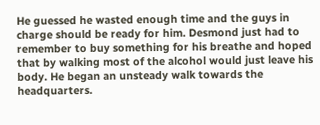He guessed he wasted enough time and the guys in charge should be ready for him. Desmond just had to remember to buy something for his breathe and hoped that by walking most of the alcohol would just leave his body. He began an unsteady walk towards the headquarters.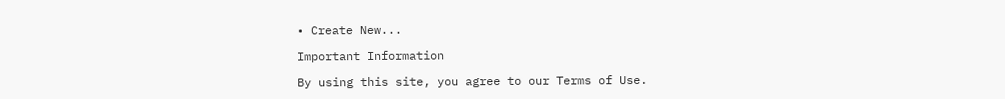• Create New...

Important Information

By using this site, you agree to our Terms of Use.